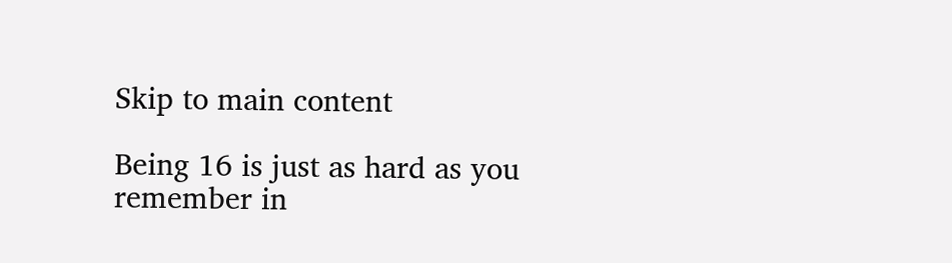Skip to main content

Being 16 is just as hard as you remember in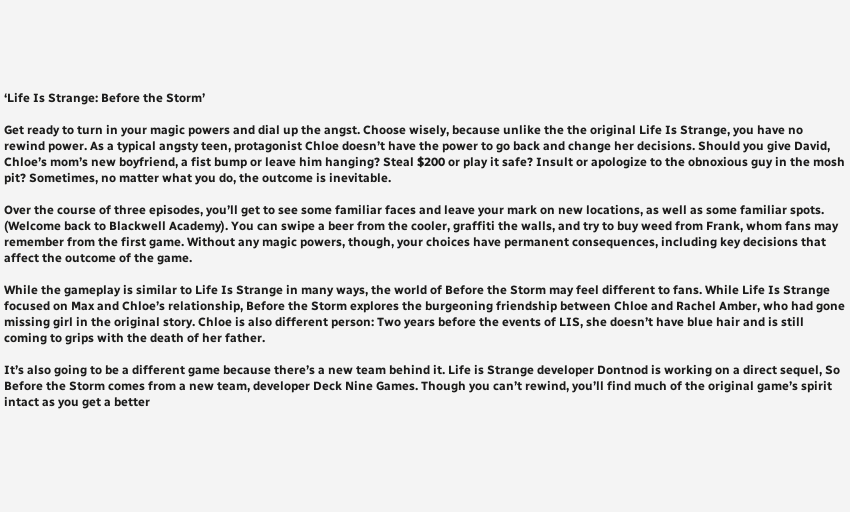‘Life Is Strange: Before the Storm’

Get ready to turn in your magic powers and dial up the angst. Choose wisely, because unlike the the original Life Is Strange, you have no rewind power. As a typical angsty teen, protagonist Chloe doesn’t have the power to go back and change her decisions. Should you give David, Chloe’s mom’s new boyfriend, a fist bump or leave him hanging? Steal $200 or play it safe? Insult or apologize to the obnoxious guy in the mosh pit? Sometimes, no matter what you do, the outcome is inevitable.

Over the course of three episodes, you’ll get to see some familiar faces and leave your mark on new locations, as well as some familiar spots. (Welcome back to Blackwell Academy). You can swipe a beer from the cooler, graffiti the walls, and try to buy weed from Frank, whom fans may remember from the first game. Without any magic powers, though, your choices have permanent consequences, including key decisions that affect the outcome of the game.

While the gameplay is similar to Life Is Strange in many ways, the world of Before the Storm may feel different to fans. While Life Is Strange focused on Max and Chloe’s relationship, Before the Storm explores the burgeoning friendship between Chloe and Rachel Amber, who had gone missing girl in the original story. Chloe is also different person: Two years before the events of LIS, she doesn’t have blue hair and is still coming to grips with the death of her father.

It’s also going to be a different game because there’s a new team behind it. Life is Strange developer Dontnod is working on a direct sequel, So Before the Storm comes from a new team, developer Deck Nine Games. Though you can’t rewind, you’ll find much of the original game’s spirit intact as you get a better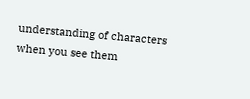understanding of characters when you see them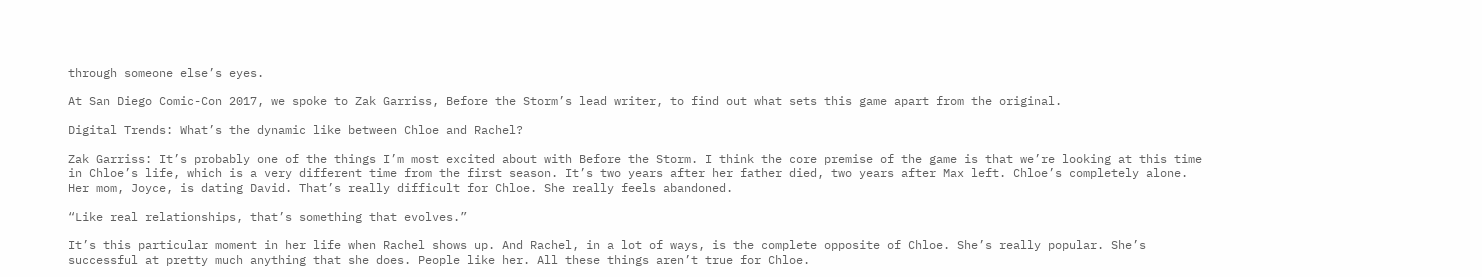through someone else’s eyes.

At San Diego Comic-Con 2017, we spoke to Zak Garriss, Before the Storm’s lead writer, to find out what sets this game apart from the original.

Digital Trends: What’s the dynamic like between Chloe and Rachel?

Zak Garriss: It’s probably one of the things I’m most excited about with Before the Storm. I think the core premise of the game is that we’re looking at this time in Chloe’s life, which is a very different time from the first season. It’s two years after her father died, two years after Max left. Chloe’s completely alone. Her mom, Joyce, is dating David. That’s really difficult for Chloe. She really feels abandoned.

“Like real relationships, that’s something that evolves.”

It’s this particular moment in her life when Rachel shows up. And Rachel, in a lot of ways, is the complete opposite of Chloe. She’s really popular. She’s successful at pretty much anything that she does. People like her. All these things aren’t true for Chloe.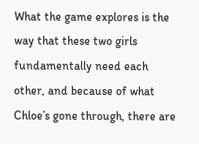What the game explores is the way that these two girls fundamentally need each other, and because of what Chloe’s gone through, there are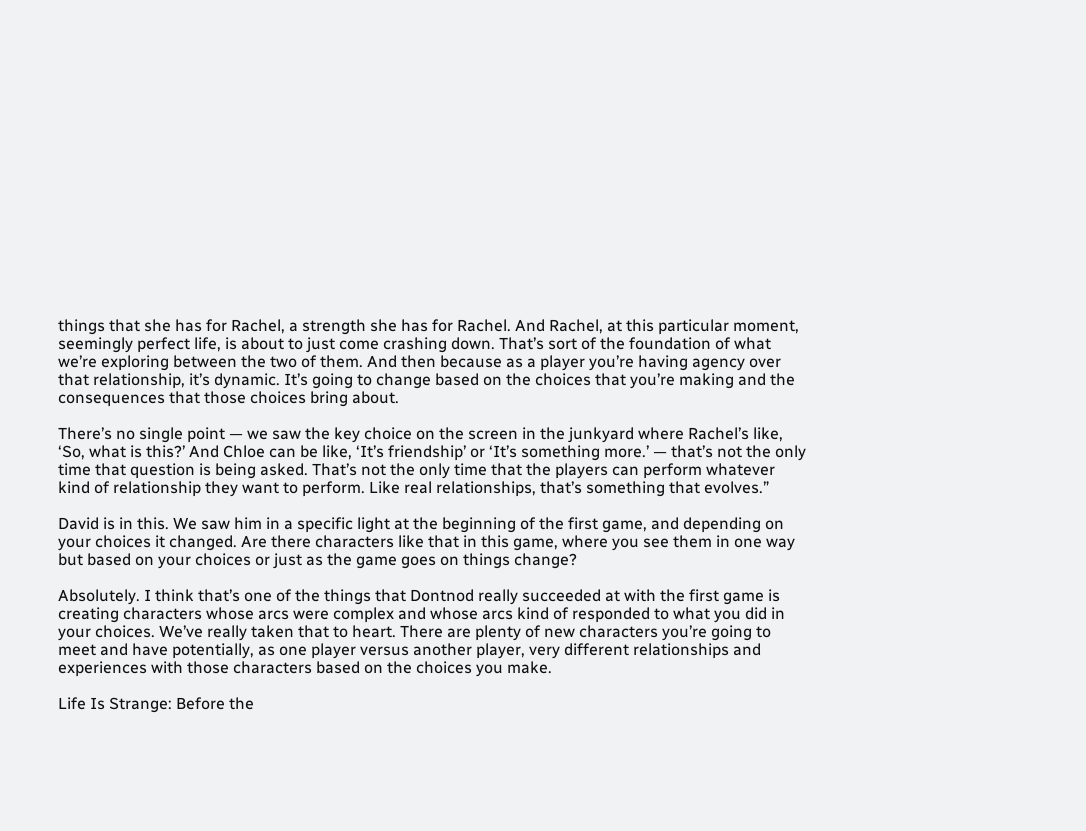things that she has for Rachel, a strength she has for Rachel. And Rachel, at this particular moment, seemingly perfect life, is about to just come crashing down. That’s sort of the foundation of what we’re exploring between the two of them. And then because as a player you’re having agency over that relationship, it’s dynamic. It’s going to change based on the choices that you’re making and the consequences that those choices bring about.

There’s no single point — we saw the key choice on the screen in the junkyard where Rachel’s like, ‘So, what is this?’ And Chloe can be like, ‘It’s friendship’ or ‘It’s something more.’ — that’s not the only time that question is being asked. That’s not the only time that the players can perform whatever kind of relationship they want to perform. Like real relationships, that’s something that evolves.”

David is in this. We saw him in a specific light at the beginning of the first game, and depending on your choices it changed. Are there characters like that in this game, where you see them in one way but based on your choices or just as the game goes on things change?

Absolutely. I think that’s one of the things that Dontnod really succeeded at with the first game is creating characters whose arcs were complex and whose arcs kind of responded to what you did in your choices. We’ve really taken that to heart. There are plenty of new characters you’re going to meet and have potentially, as one player versus another player, very different relationships and experiences with those characters based on the choices you make.

Life Is Strange: Before the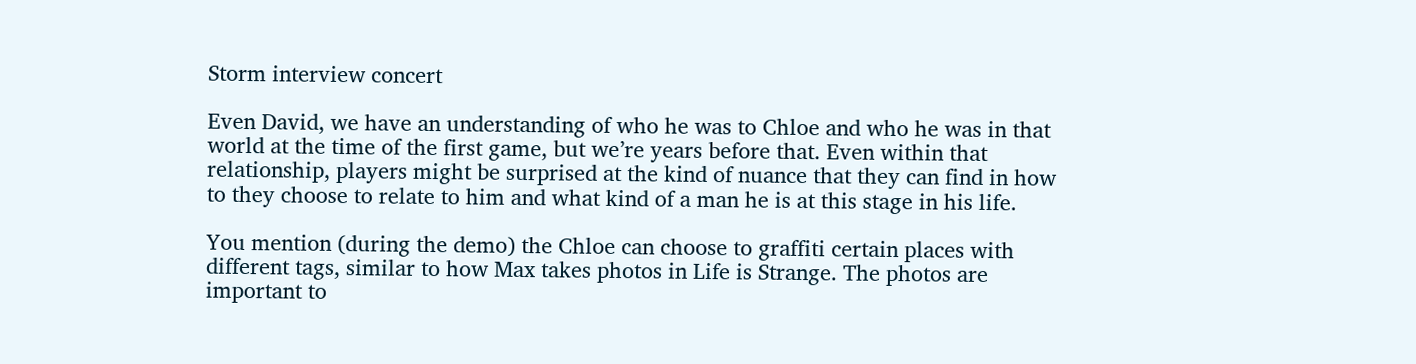Storm interview concert

Even David, we have an understanding of who he was to Chloe and who he was in that world at the time of the first game, but we’re years before that. Even within that relationship, players might be surprised at the kind of nuance that they can find in how to they choose to relate to him and what kind of a man he is at this stage in his life.

You mention (during the demo) the Chloe can choose to graffiti certain places with different tags, similar to how Max takes photos in Life is Strange. The photos are important to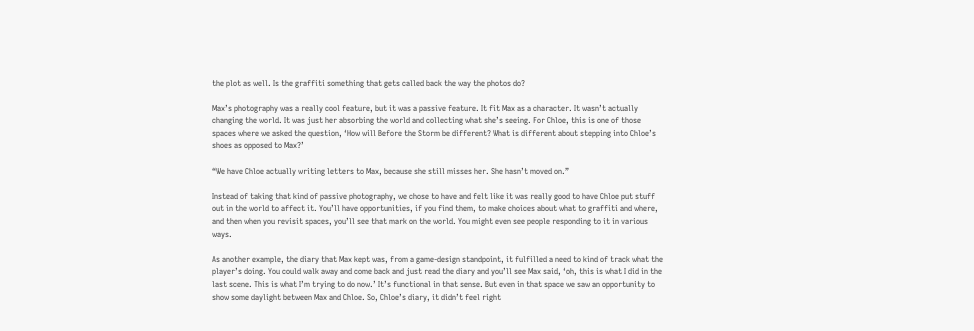the plot as well. Is the graffiti something that gets called back the way the photos do?

Max’s photography was a really cool feature, but it was a passive feature. It fit Max as a character. It wasn’t actually changing the world. It was just her absorbing the world and collecting what she’s seeing. For Chloe, this is one of those spaces where we asked the question, ‘How will Before the Storm be different? What is different about stepping into Chloe’s shoes as opposed to Max?’

“We have Chloe actually writing letters to Max, because she still misses her. She hasn’t moved on.”

Instead of taking that kind of passive photography, we chose to have and felt like it was really good to have Chloe put stuff out in the world to affect it. You’ll have opportunities, if you find them, to make choices about what to graffiti and where, and then when you revisit spaces, you’ll see that mark on the world. You might even see people responding to it in various ways.

As another example, the diary that Max kept was, from a game-design standpoint, it fulfilled a need to kind of track what the player’s doing. You could walk away and come back and just read the diary and you’ll see Max said, ‘oh, this is what I did in the last scene. This is what I’m trying to do now.’ It’s functional in that sense. But even in that space we saw an opportunity to show some daylight between Max and Chloe. So, Chloe’s diary, it didn’t feel right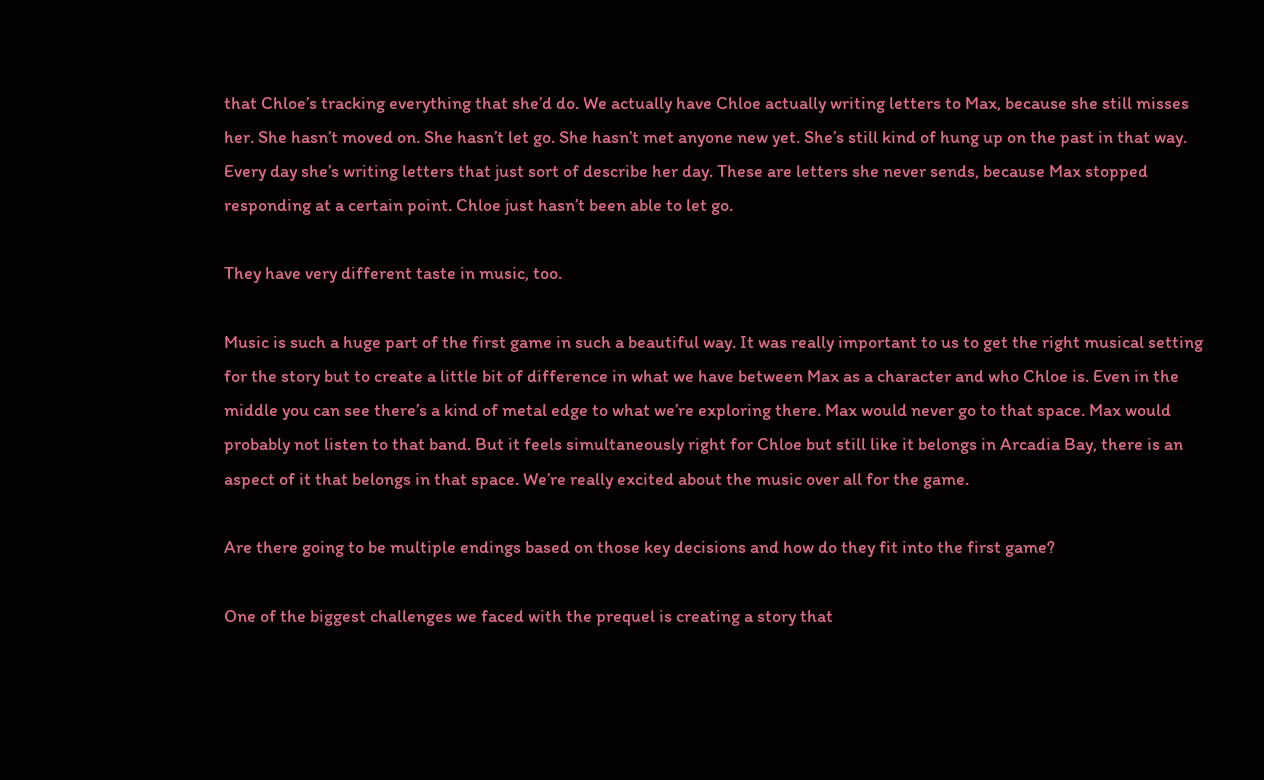that Chloe’s tracking everything that she’d do. We actually have Chloe actually writing letters to Max, because she still misses her. She hasn’t moved on. She hasn’t let go. She hasn’t met anyone new yet. She’s still kind of hung up on the past in that way. Every day she’s writing letters that just sort of describe her day. These are letters she never sends, because Max stopped responding at a certain point. Chloe just hasn’t been able to let go.

They have very different taste in music, too.

Music is such a huge part of the first game in such a beautiful way. It was really important to us to get the right musical setting for the story but to create a little bit of difference in what we have between Max as a character and who Chloe is. Even in the middle you can see there’s a kind of metal edge to what we’re exploring there. Max would never go to that space. Max would probably not listen to that band. But it feels simultaneously right for Chloe but still like it belongs in Arcadia Bay, there is an aspect of it that belongs in that space. We’re really excited about the music over all for the game.

Are there going to be multiple endings based on those key decisions and how do they fit into the first game?

One of the biggest challenges we faced with the prequel is creating a story that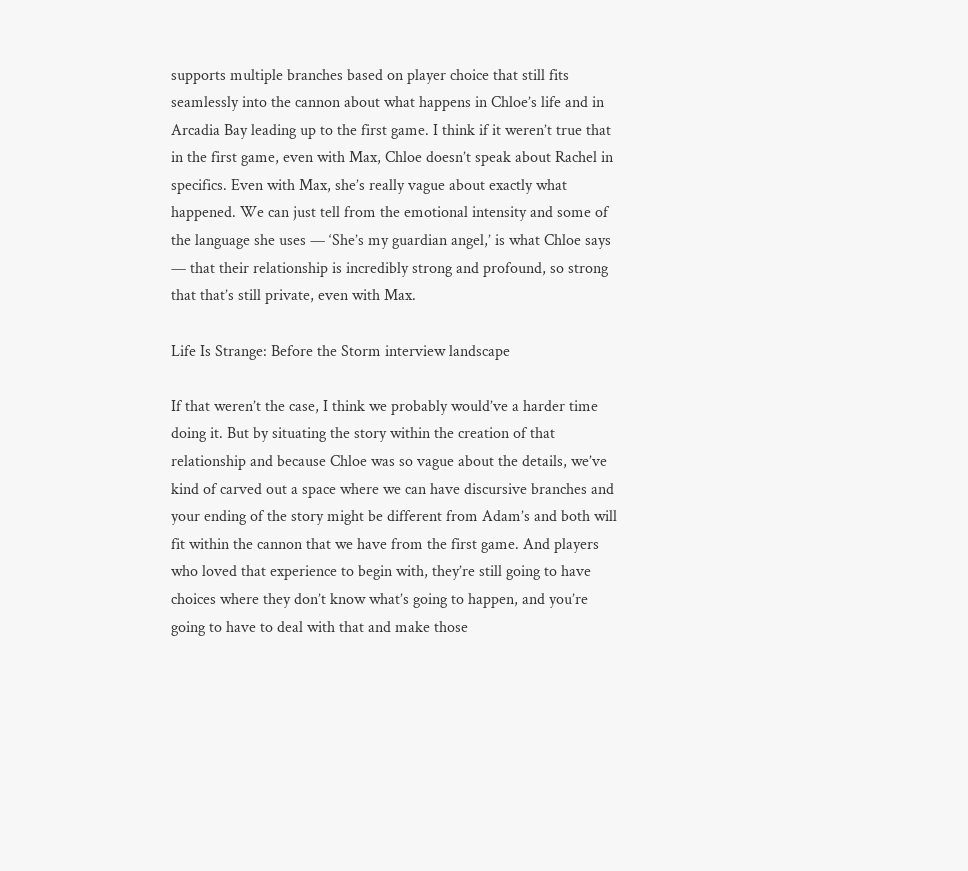supports multiple branches based on player choice that still fits seamlessly into the cannon about what happens in Chloe’s life and in Arcadia Bay leading up to the first game. I think if it weren’t true that in the first game, even with Max, Chloe doesn’t speak about Rachel in specifics. Even with Max, she’s really vague about exactly what happened. We can just tell from the emotional intensity and some of the language she uses — ‘She’s my guardian angel,’ is what Chloe says — that their relationship is incredibly strong and profound, so strong that that’s still private, even with Max.

Life Is Strange: Before the Storm interview landscape

If that weren’t the case, I think we probably would’ve a harder time doing it. But by situating the story within the creation of that relationship and because Chloe was so vague about the details, we’ve kind of carved out a space where we can have discursive branches and your ending of the story might be different from Adam’s and both will fit within the cannon that we have from the first game. And players who loved that experience to begin with, they’re still going to have choices where they don’t know what’s going to happen, and you’re going to have to deal with that and make those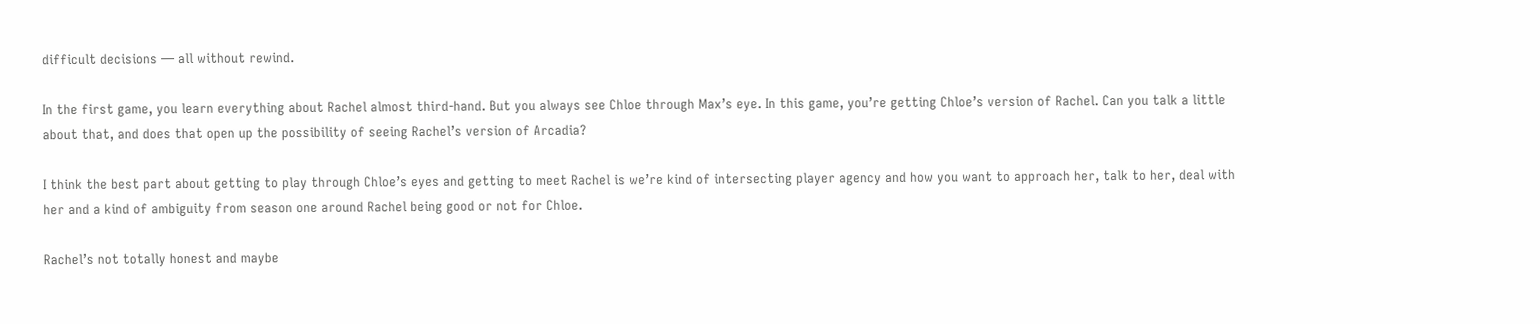difficult decisions — all without rewind.

In the first game, you learn everything about Rachel almost third-hand. But you always see Chloe through Max’s eye. In this game, you’re getting Chloe’s version of Rachel. Can you talk a little about that, and does that open up the possibility of seeing Rachel’s version of Arcadia?

I think the best part about getting to play through Chloe’s eyes and getting to meet Rachel is we’re kind of intersecting player agency and how you want to approach her, talk to her, deal with her and a kind of ambiguity from season one around Rachel being good or not for Chloe.

Rachel’s not totally honest and maybe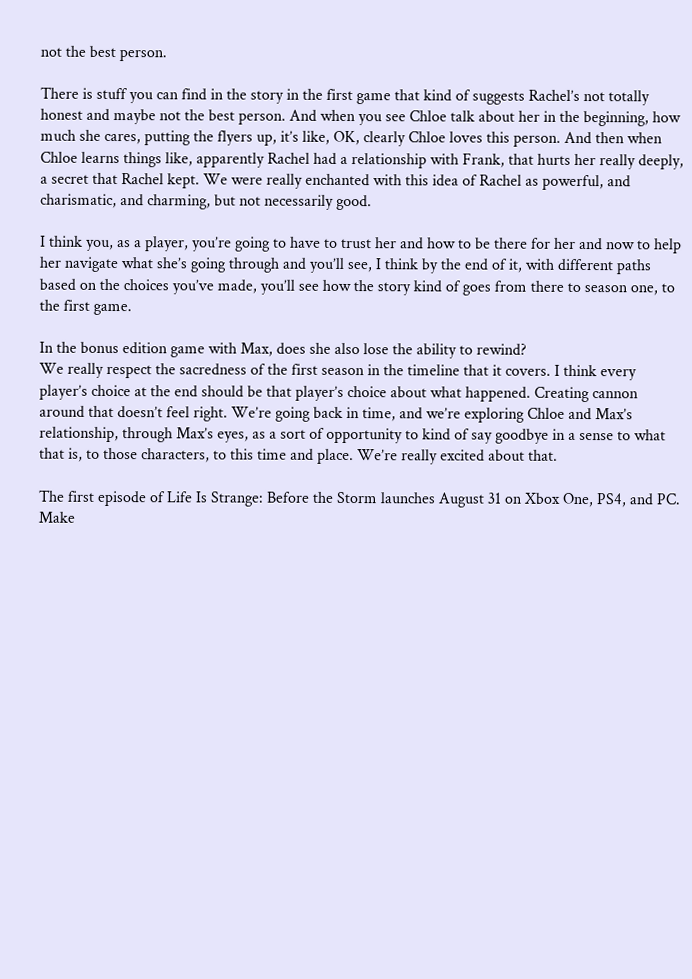not the best person.

There is stuff you can find in the story in the first game that kind of suggests Rachel’s not totally honest and maybe not the best person. And when you see Chloe talk about her in the beginning, how much she cares, putting the flyers up, it’s like, OK, clearly Chloe loves this person. And then when Chloe learns things like, apparently Rachel had a relationship with Frank, that hurts her really deeply, a secret that Rachel kept. We were really enchanted with this idea of Rachel as powerful, and charismatic, and charming, but not necessarily good.

I think you, as a player, you’re going to have to trust her and how to be there for her and now to help her navigate what she’s going through and you’ll see, I think by the end of it, with different paths based on the choices you’ve made, you’ll see how the story kind of goes from there to season one, to the first game.

In the bonus edition game with Max, does she also lose the ability to rewind?
We really respect the sacredness of the first season in the timeline that it covers. I think every player’s choice at the end should be that player’s choice about what happened. Creating cannon around that doesn’t feel right. We’re going back in time, and we’re exploring Chloe and Max’s relationship, through Max’s eyes, as a sort of opportunity to kind of say goodbye in a sense to what that is, to those characters, to this time and place. We’re really excited about that.

The first episode of Life Is Strange: Before the Storm launches August 31 on Xbox One, PS4, and PC. Make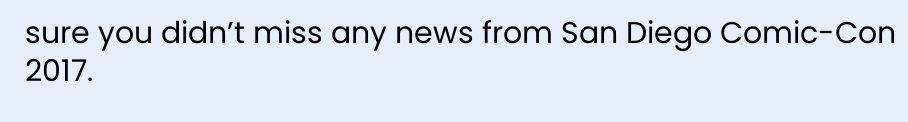sure you didn’t miss any news from San Diego Comic-Con 2017.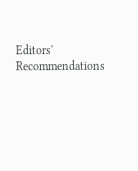Editors' Recommendations